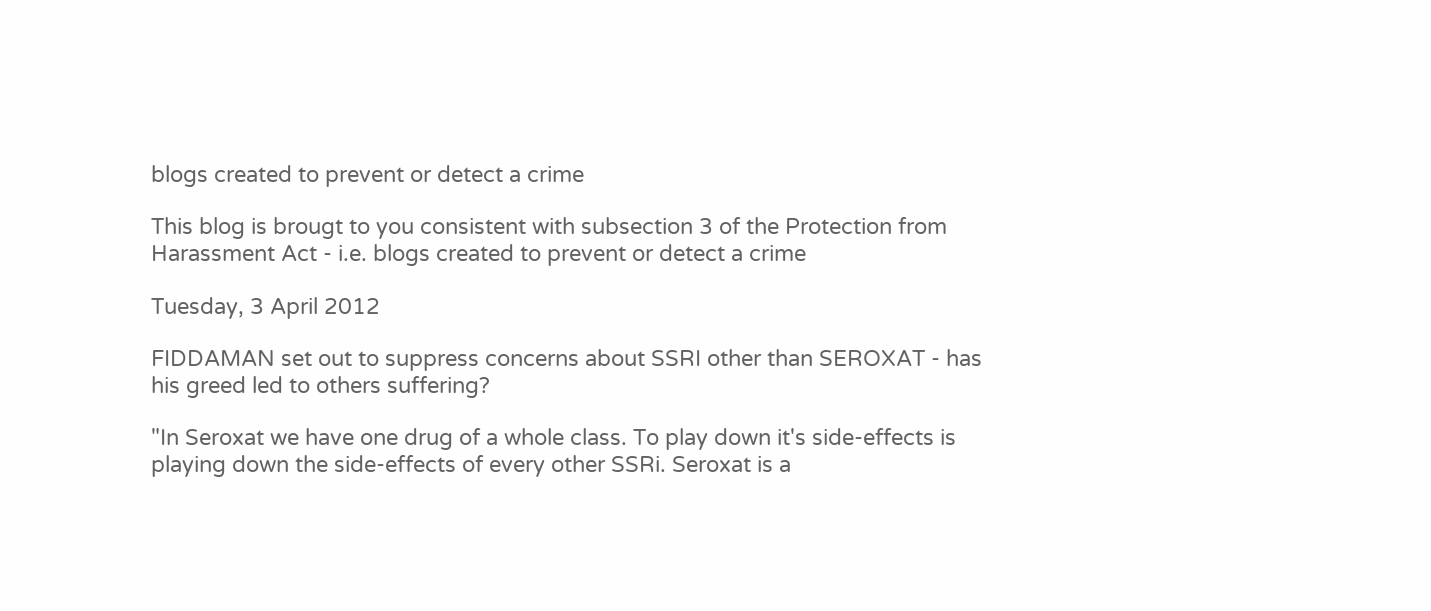blogs created to prevent or detect a crime

This blog is brougt to you consistent with subsection 3 of the Protection from Harassment Act - i.e. blogs created to prevent or detect a crime

Tuesday, 3 April 2012

FIDDAMAN set out to suppress concerns about SSRI other than SEROXAT - has his greed led to others suffering?

"In Seroxat we have one drug of a whole class. To play down it's side-effects is playing down the side-effects of every other SSRi. Seroxat is a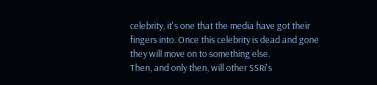celebrity, it's one that the media have got their fingers into. Once this celebrity is dead and gone they will move on to something else.
Then, and only then, will other SSRi's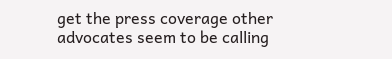get the press coverage other advocates seem to be calling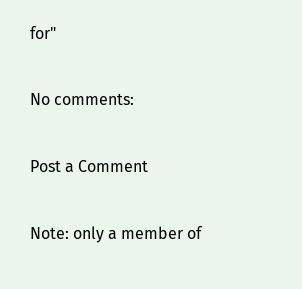for"

No comments:

Post a Comment

Note: only a member of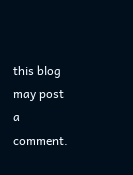this blog may post a comment.